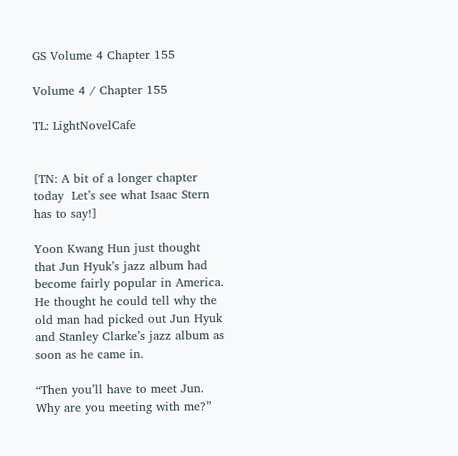GS Volume 4 Chapter 155

Volume 4 / Chapter 155

TL: LightNovelCafe


[TN: A bit of a longer chapter today  Let’s see what Isaac Stern has to say!]

Yoon Kwang Hun just thought that Jun Hyuk’s jazz album had become fairly popular in America. He thought he could tell why the old man had picked out Jun Hyuk and Stanley Clarke’s jazz album as soon as he came in.

“Then you’ll have to meet Jun. Why are you meeting with me?”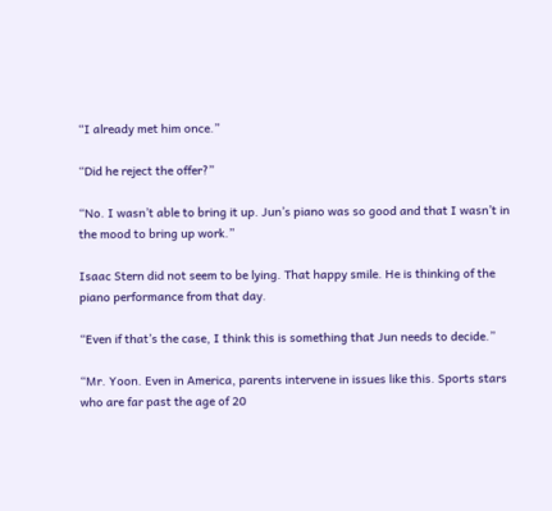“I already met him once.”

“Did he reject the offer?”

“No. I wasn’t able to bring it up. Jun’s piano was so good and that I wasn’t in the mood to bring up work.”

Isaac Stern did not seem to be lying. That happy smile. He is thinking of the piano performance from that day.

“Even if that’s the case, I think this is something that Jun needs to decide.”

“Mr. Yoon. Even in America, parents intervene in issues like this. Sports stars who are far past the age of 20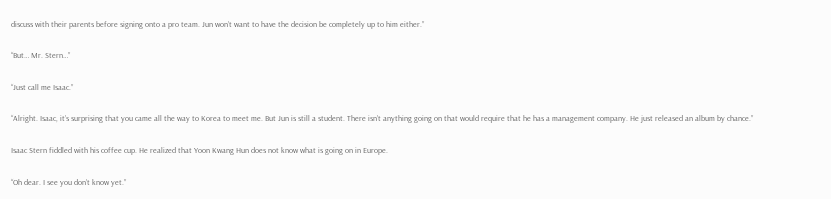discuss with their parents before signing onto a pro team. Jun won’t want to have the decision be completely up to him either.”

“But… Mr. Stern…”

“Just call me Isaac.”

“Alright. Isaac, it’s surprising that you came all the way to Korea to meet me. But Jun is still a student. There isn’t anything going on that would require that he has a management company. He just released an album by chance.”

Isaac Stern fiddled with his coffee cup. He realized that Yoon Kwang Hun does not know what is going on in Europe.

“Oh dear. I see you don’t know yet.”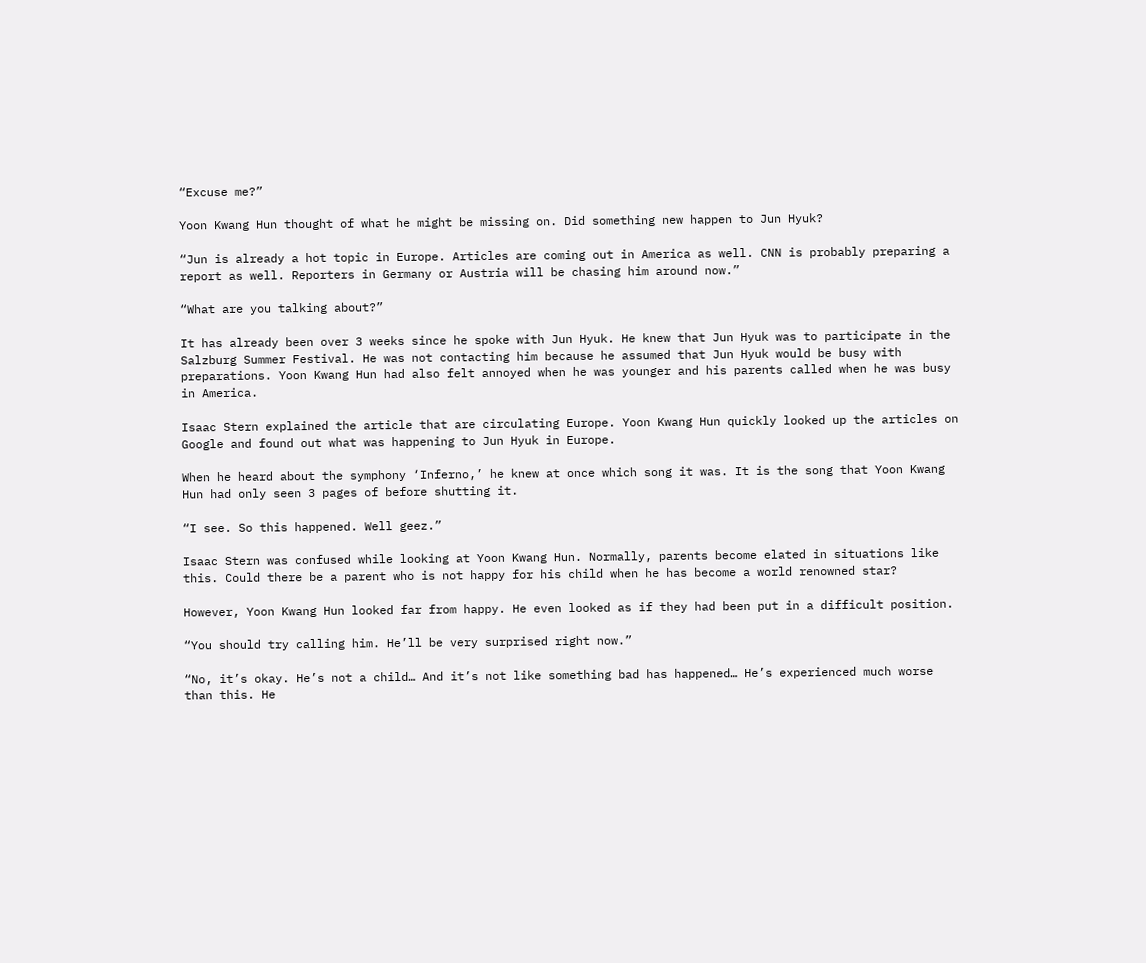“Excuse me?”

Yoon Kwang Hun thought of what he might be missing on. Did something new happen to Jun Hyuk?

“Jun is already a hot topic in Europe. Articles are coming out in America as well. CNN is probably preparing a report as well. Reporters in Germany or Austria will be chasing him around now.”

“What are you talking about?”

It has already been over 3 weeks since he spoke with Jun Hyuk. He knew that Jun Hyuk was to participate in the Salzburg Summer Festival. He was not contacting him because he assumed that Jun Hyuk would be busy with preparations. Yoon Kwang Hun had also felt annoyed when he was younger and his parents called when he was busy in America.

Isaac Stern explained the article that are circulating Europe. Yoon Kwang Hun quickly looked up the articles on Google and found out what was happening to Jun Hyuk in Europe.

When he heard about the symphony ‘Inferno,’ he knew at once which song it was. It is the song that Yoon Kwang Hun had only seen 3 pages of before shutting it.

“I see. So this happened. Well geez.”

Isaac Stern was confused while looking at Yoon Kwang Hun. Normally, parents become elated in situations like this. Could there be a parent who is not happy for his child when he has become a world renowned star?

However, Yoon Kwang Hun looked far from happy. He even looked as if they had been put in a difficult position.

“You should try calling him. He’ll be very surprised right now.”

“No, it’s okay. He’s not a child… And it’s not like something bad has happened… He’s experienced much worse than this. He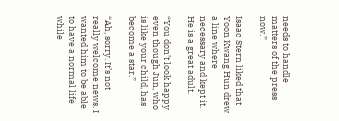needs to handle matters of the press now.”

Isaac Stern liked that Yoon Kwang Hun drew a line where necessary and kept it. He is a great adult.

“You don’t look happy even though Jun, who is like your child, has become a star.”

“Ah, sorry. It’s not really welcome news. I wanted him to be able to have a normal life while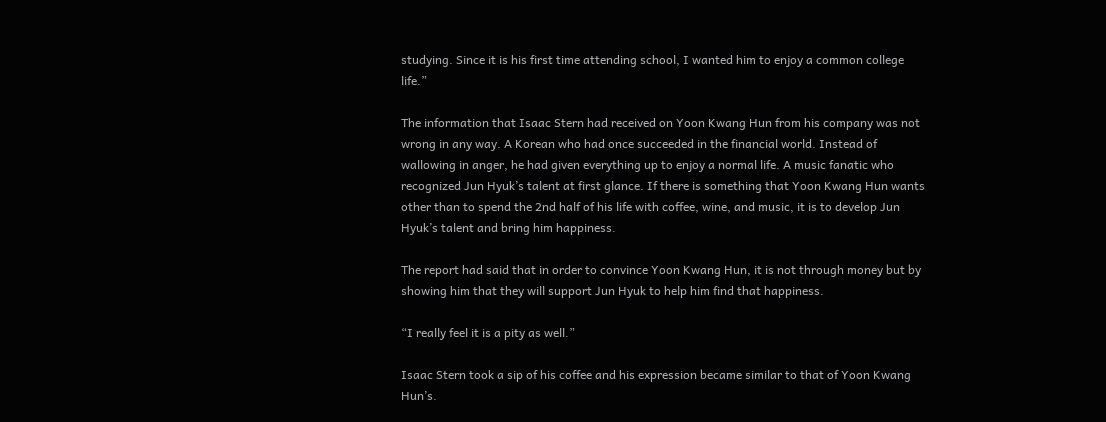studying. Since it is his first time attending school, I wanted him to enjoy a common college life.”

The information that Isaac Stern had received on Yoon Kwang Hun from his company was not wrong in any way. A Korean who had once succeeded in the financial world. Instead of wallowing in anger, he had given everything up to enjoy a normal life. A music fanatic who recognized Jun Hyuk’s talent at first glance. If there is something that Yoon Kwang Hun wants other than to spend the 2nd half of his life with coffee, wine, and music, it is to develop Jun Hyuk’s talent and bring him happiness.

The report had said that in order to convince Yoon Kwang Hun, it is not through money but by showing him that they will support Jun Hyuk to help him find that happiness.

“I really feel it is a pity as well.”

Isaac Stern took a sip of his coffee and his expression became similar to that of Yoon Kwang Hun’s.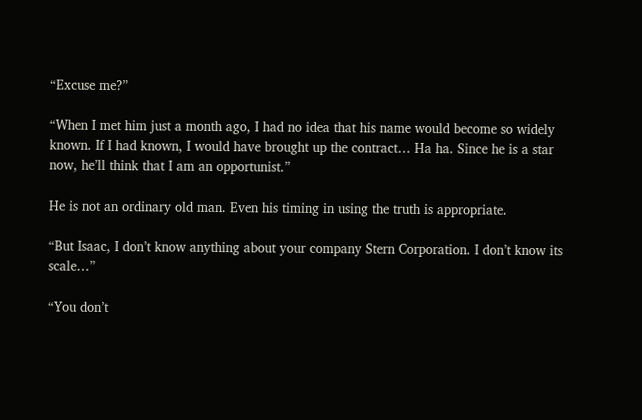“Excuse me?”

“When I met him just a month ago, I had no idea that his name would become so widely known. If I had known, I would have brought up the contract… Ha ha. Since he is a star now, he’ll think that I am an opportunist.”

He is not an ordinary old man. Even his timing in using the truth is appropriate.

“But Isaac, I don’t know anything about your company Stern Corporation. I don’t know its scale…”

“You don’t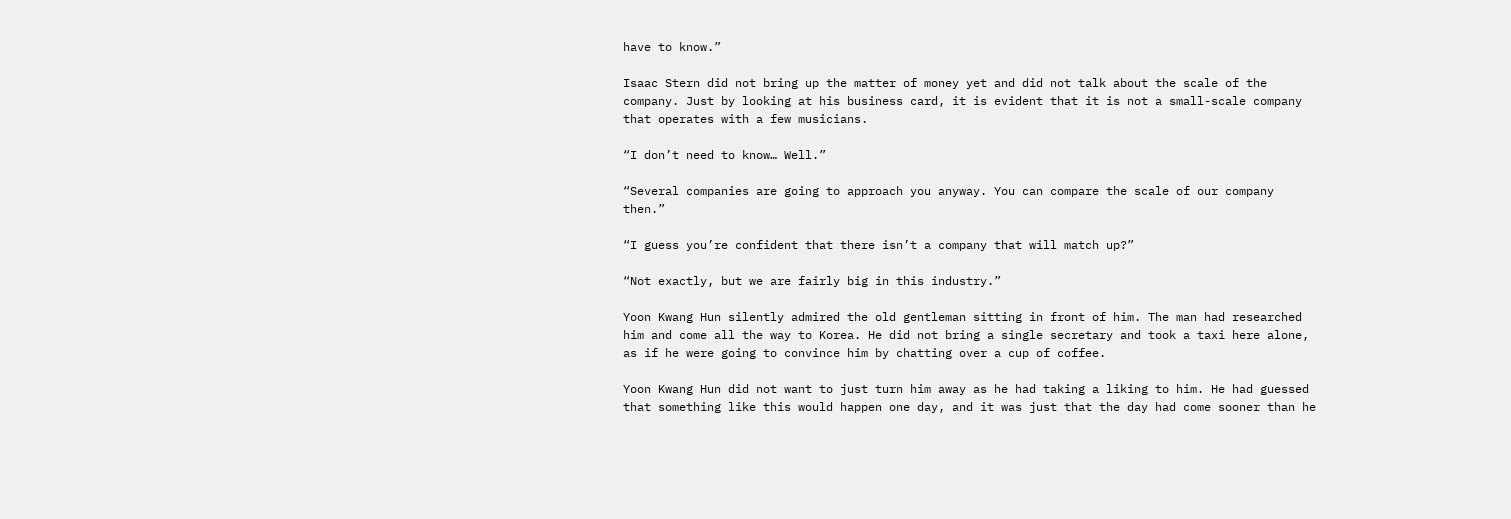have to know.”

Isaac Stern did not bring up the matter of money yet and did not talk about the scale of the company. Just by looking at his business card, it is evident that it is not a small-scale company that operates with a few musicians.

“I don’t need to know… Well.”

“Several companies are going to approach you anyway. You can compare the scale of our company then.”

“I guess you’re confident that there isn’t a company that will match up?”

“Not exactly, but we are fairly big in this industry.”

Yoon Kwang Hun silently admired the old gentleman sitting in front of him. The man had researched him and come all the way to Korea. He did not bring a single secretary and took a taxi here alone, as if he were going to convince him by chatting over a cup of coffee.

Yoon Kwang Hun did not want to just turn him away as he had taking a liking to him. He had guessed that something like this would happen one day, and it was just that the day had come sooner than he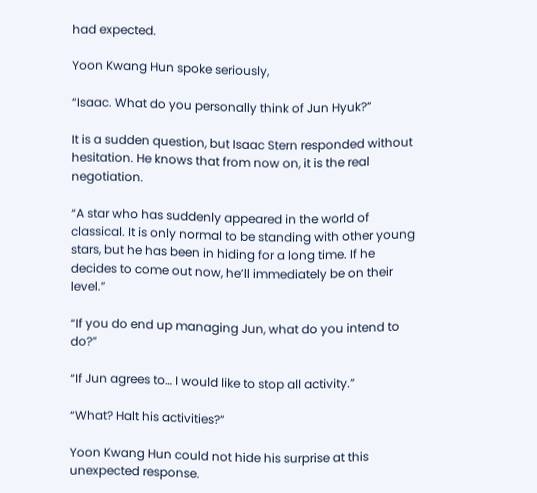had expected.

Yoon Kwang Hun spoke seriously,

“Isaac. What do you personally think of Jun Hyuk?”

It is a sudden question, but Isaac Stern responded without hesitation. He knows that from now on, it is the real negotiation.

“A star who has suddenly appeared in the world of classical. It is only normal to be standing with other young stars, but he has been in hiding for a long time. If he decides to come out now, he’ll immediately be on their level.”

“If you do end up managing Jun, what do you intend to do?”

“If Jun agrees to… I would like to stop all activity.”

“What? Halt his activities?”

Yoon Kwang Hun could not hide his surprise at this unexpected response.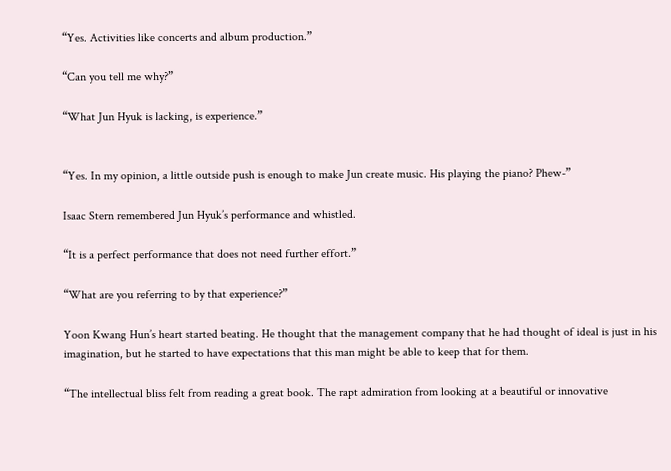“Yes. Activities like concerts and album production.”

“Can you tell me why?”

“What Jun Hyuk is lacking, is experience.”


“Yes. In my opinion, a little outside push is enough to make Jun create music. His playing the piano? Phew-”

Isaac Stern remembered Jun Hyuk’s performance and whistled.

“It is a perfect performance that does not need further effort.”

“What are you referring to by that experience?”

Yoon Kwang Hun’s heart started beating. He thought that the management company that he had thought of ideal is just in his imagination, but he started to have expectations that this man might be able to keep that for them.

“The intellectual bliss felt from reading a great book. The rapt admiration from looking at a beautiful or innovative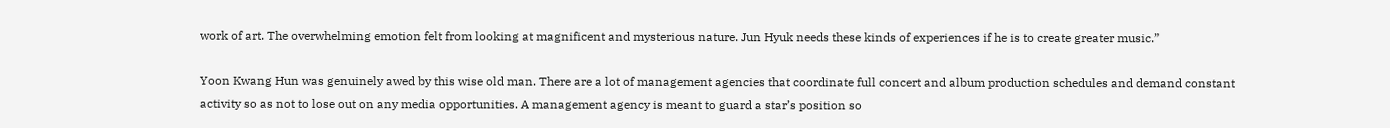work of art. The overwhelming emotion felt from looking at magnificent and mysterious nature. Jun Hyuk needs these kinds of experiences if he is to create greater music.”

Yoon Kwang Hun was genuinely awed by this wise old man. There are a lot of management agencies that coordinate full concert and album production schedules and demand constant activity so as not to lose out on any media opportunities. A management agency is meant to guard a star’s position so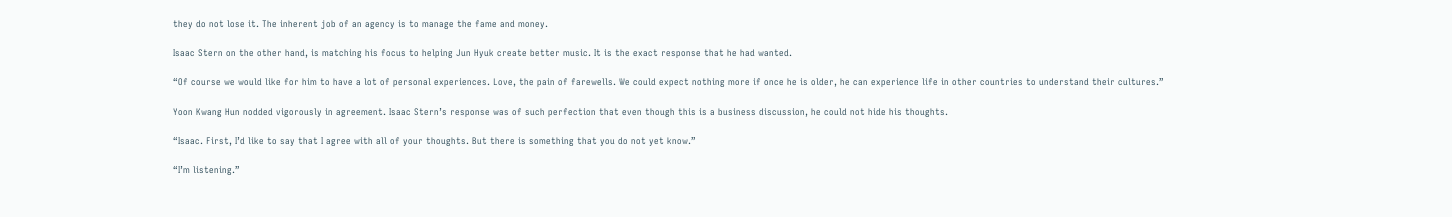they do not lose it. The inherent job of an agency is to manage the fame and money.

Isaac Stern on the other hand, is matching his focus to helping Jun Hyuk create better music. It is the exact response that he had wanted.

“Of course we would like for him to have a lot of personal experiences. Love, the pain of farewells. We could expect nothing more if once he is older, he can experience life in other countries to understand their cultures.”

Yoon Kwang Hun nodded vigorously in agreement. Isaac Stern’s response was of such perfection that even though this is a business discussion, he could not hide his thoughts.

“Isaac. First, I’d like to say that I agree with all of your thoughts. But there is something that you do not yet know.”

“I’m listening.”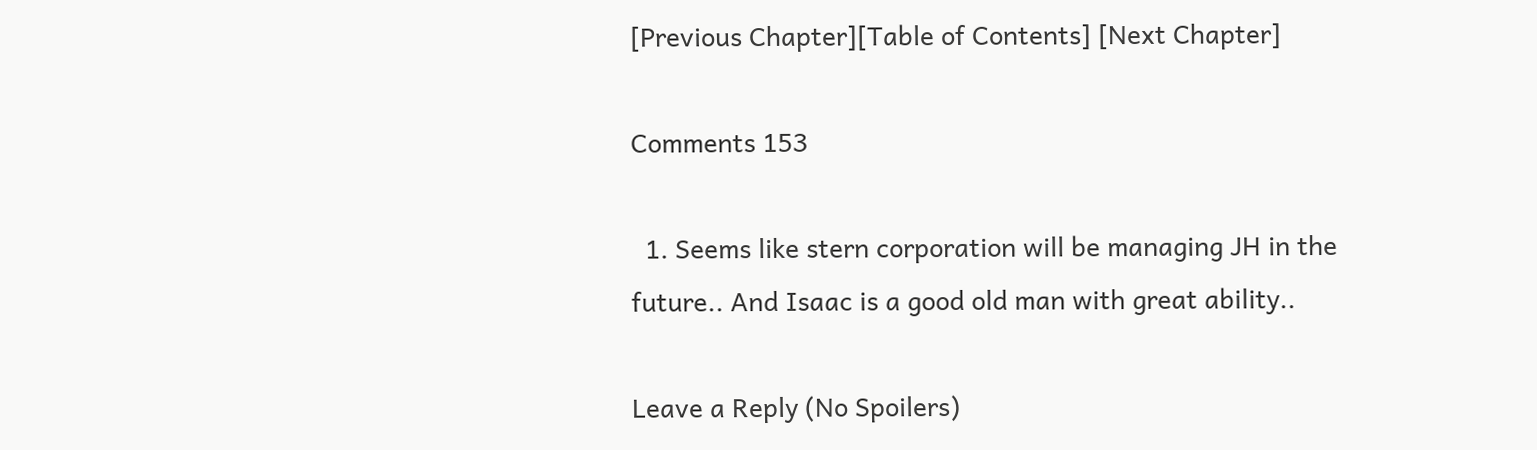[Previous Chapter][Table of Contents] [Next Chapter]

Comments 153

  1. Seems like stern corporation will be managing JH in the future.. And Isaac is a good old man with great ability..

Leave a Reply (No Spoilers)